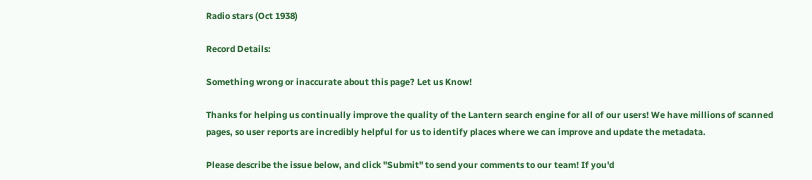Radio stars (Oct 1938)

Record Details:

Something wrong or inaccurate about this page? Let us Know!

Thanks for helping us continually improve the quality of the Lantern search engine for all of our users! We have millions of scanned pages, so user reports are incredibly helpful for us to identify places where we can improve and update the metadata.

Please describe the issue below, and click "Submit" to send your comments to our team! If you'd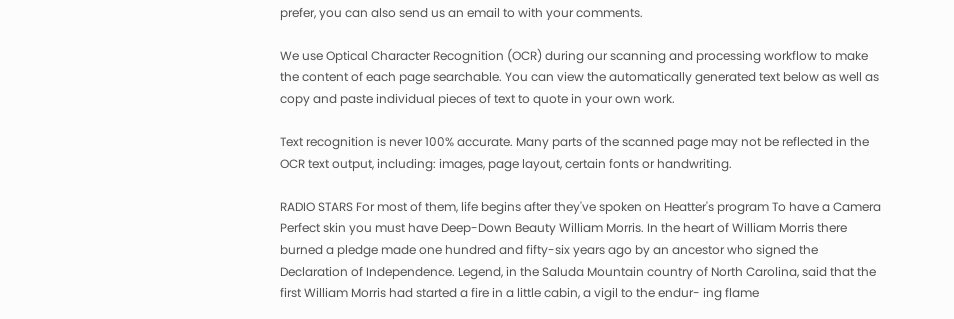prefer, you can also send us an email to with your comments.

We use Optical Character Recognition (OCR) during our scanning and processing workflow to make the content of each page searchable. You can view the automatically generated text below as well as copy and paste individual pieces of text to quote in your own work.

Text recognition is never 100% accurate. Many parts of the scanned page may not be reflected in the OCR text output, including: images, page layout, certain fonts or handwriting.

RADIO STARS For most of them, life begins after they've spoken on Heatter's program To have a Camera Perfect skin you must have Deep-Down Beauty William Morris. In the heart of William Morris there burned a pledge made one hundred and fifty-six years ago by an ancestor who signed the Declaration of Independence. Legend, in the Saluda Mountain country of North Carolina, said that the first William Morris had started a fire in a little cabin, a vigil to the endur- ing flame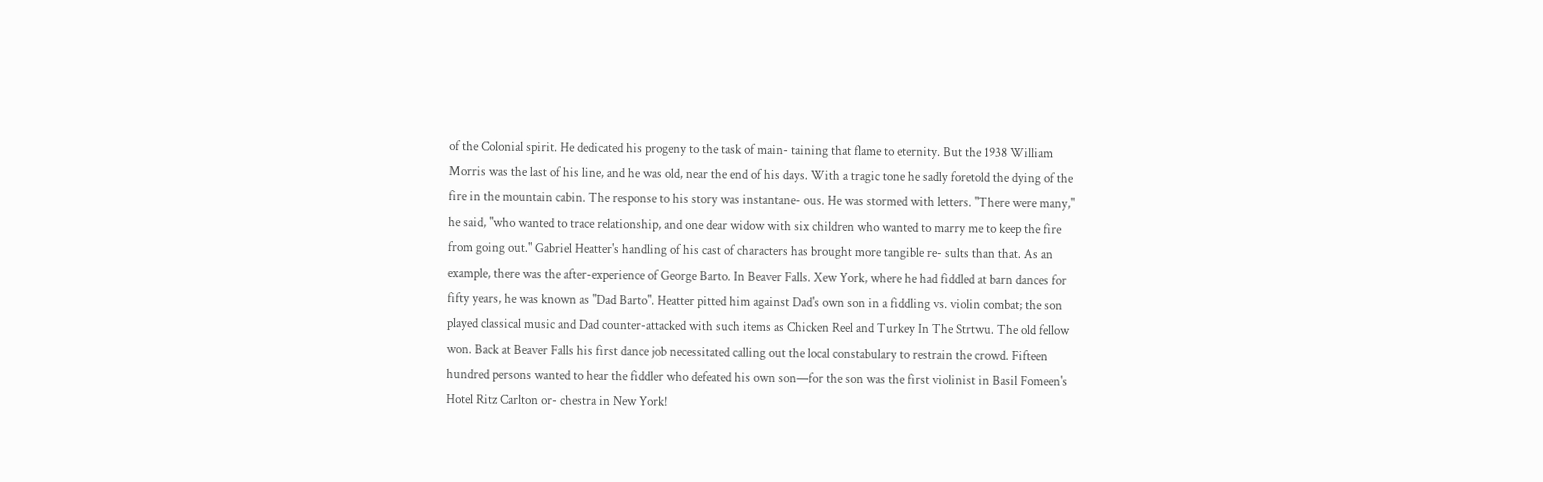of the Colonial spirit. He dedicated his progeny to the task of main- taining that flame to eternity. But the 1938 William Morris was the last of his line, and he was old, near the end of his days. With a tragic tone he sadly foretold the dying of the fire in the mountain cabin. The response to his story was instantane- ous. He was stormed with letters. "There were many," he said, "who wanted to trace relationship, and one dear widow with six children who wanted to marry me to keep the fire from going out." Gabriel Heatter's handling of his cast of characters has brought more tangible re- sults than that. As an example, there was the after-experience of George Barto. In Beaver Falls. Xew York, where he had fiddled at barn dances for fifty years, he was known as "Dad Barto". Heatter pitted him against Dad's own son in a fiddling vs. violin combat; the son played classical music and Dad counter-attacked with such items as Chicken Reel and Turkey In The Strtwu. The old fellow won. Back at Beaver Falls his first dance job necessitated calling out the local constabulary to restrain the crowd. Fifteen hundred persons wanted to hear the fiddler who defeated his own son—for the son was the first violinist in Basil Fomeen's Hotel Ritz Carlton or- chestra in New York!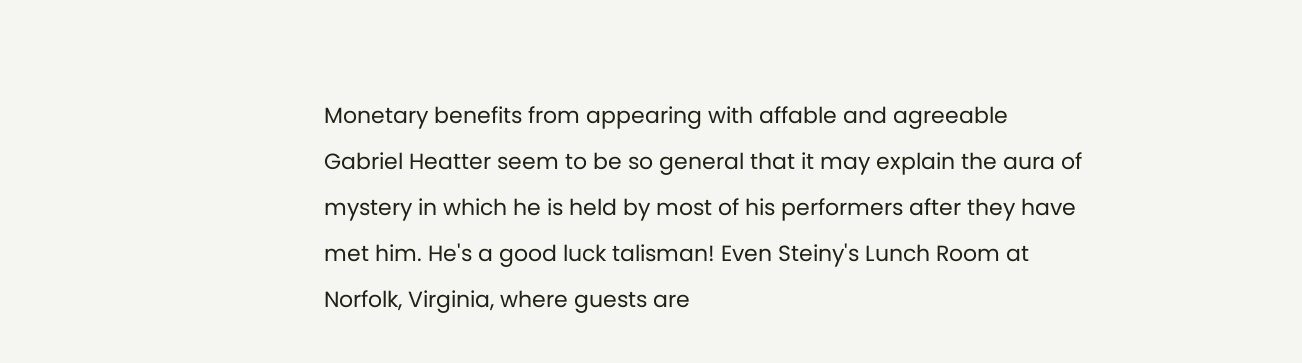Monetary benefits from appearing with affable and agreeable Gabriel Heatter seem to be so general that it may explain the aura of mystery in which he is held by most of his performers after they have met him. He's a good luck talisman! Even Steiny's Lunch Room at Norfolk, Virginia, where guests are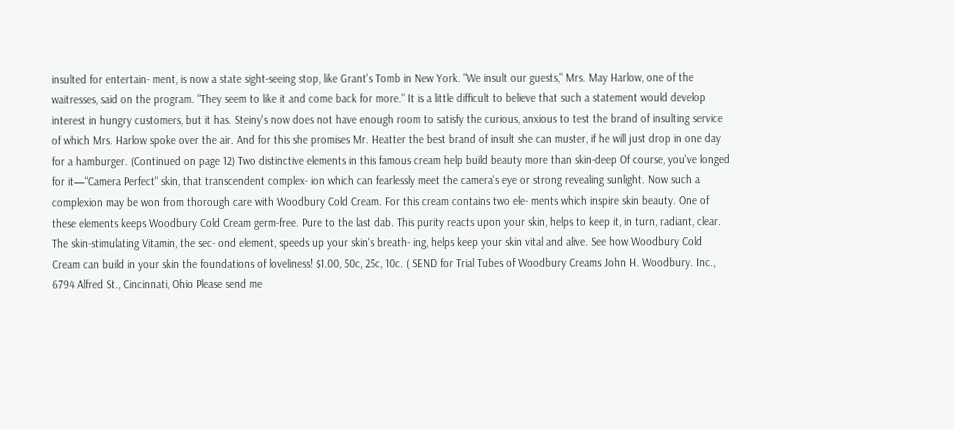insulted for entertain- ment, is now a state sight-seeing stop, like Grant's Tomb in New York. "We insult our guests," Mrs. May Harlow, one of the waitresses, said on the program. "They seem to like it and come back for more." It is a little difficult to believe that such a statement would develop interest in hungry customers, but it has. Steiny's now does not have enough room to satisfy the curious, anxious to test the brand of insulting service of which Mrs. Harlow spoke over the air. And for this she promises Mr. Heatter the best brand of insult she can muster, if he will just drop in one day for a hamburger. (Continued on page 12) Two distinctive elements in this famous cream help build beauty more than skin-deep Of course, you've longed for it—"Camera Perfect" skin, that transcendent complex- ion which can fearlessly meet the camera's eye or strong revealing sunlight. Now such a complexion may be won from thorough care with Woodbury Cold Cream. For this cream contains two ele- ments which inspire skin beauty. One of these elements keeps Woodbury Cold Cream germ-free. Pure to the last dab. This purity reacts upon your skin, helps to keep it, in turn, radiant, clear. The skin-stimulating Vitamin, the sec- ond element, speeds up your skin's breath- ing, helps keep your skin vital and alive. See how Woodbury Cold Cream can build in your skin the foundations of loveliness! $1.00, 50c, 25c, 10c. ( SEND for Trial Tubes of Woodbury Creams John H. Woodbury. Inc., 6794 Alfred St., Cincinnati, Ohio Please send me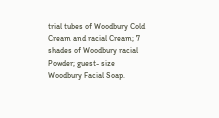trial tubes of Woodbury Cold Cream and racial Cream; 7 shades of Woodbury racial Powder; guest- size Woodbury Facial Soap.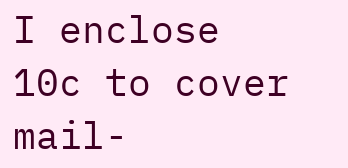I enclose 10c to cover mail-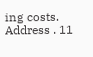ing costs. Address . 11